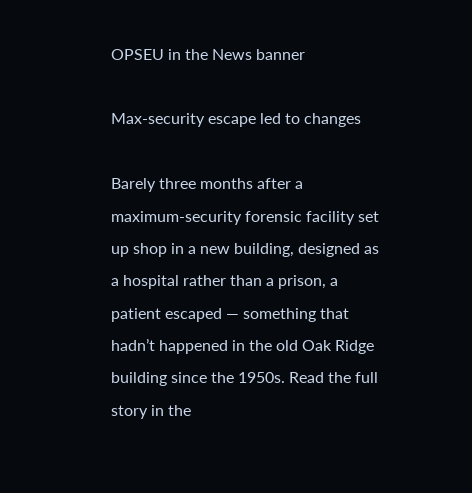OPSEU in the News banner

Max-security escape led to changes

Barely three months after a maximum-security forensic facility set up shop in a new building, designed as a hospital rather than a prison, a patient escaped — something that hadn’t happened in the old Oak Ridge building since the 1950s. Read the full story in the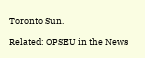Toronto Sun.

Related: OPSEU in the News